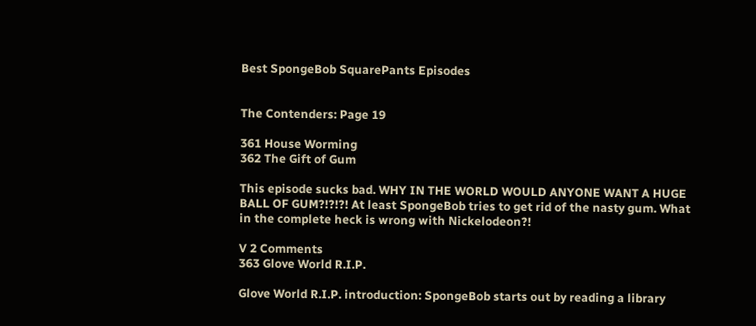Best SpongeBob SquarePants Episodes


The Contenders: Page 19

361 House Worming
362 The Gift of Gum

This episode sucks bad. WHY IN THE WORLD WOULD ANYONE WANT A HUGE BALL OF GUM?!?!?! At least SpongeBob tries to get rid of the nasty gum. What in the complete heck is wrong with Nickelodeon?!

V 2 Comments
363 Glove World R.I.P.

Glove World R.I.P. introduction: SpongeBob starts out by reading a library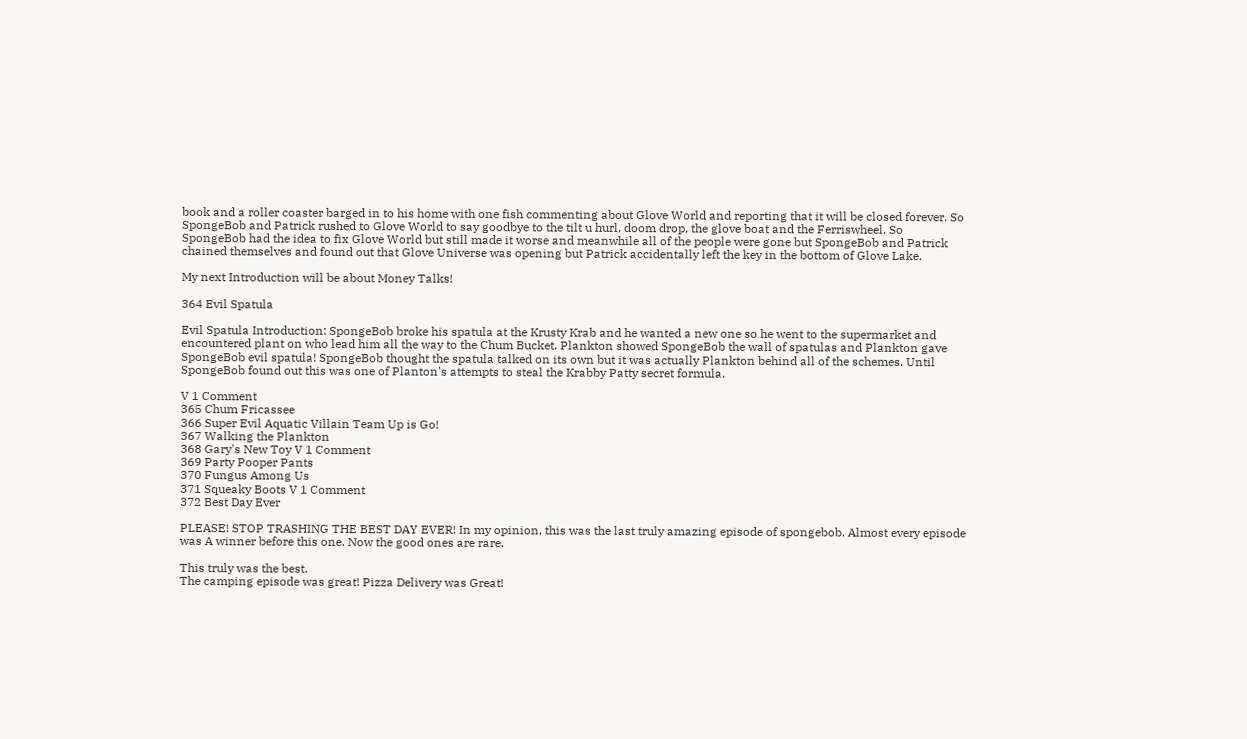book and a roller coaster barged in to his home with one fish commenting about Glove World and reporting that it will be closed forever. So SpongeBob and Patrick rushed to Glove World to say goodbye to the tilt u hurl, doom drop, the glove boat and the Ferriswheel. So SpongeBob had the idea to fix Glove World but still made it worse and meanwhile all of the people were gone but SpongeBob and Patrick chained themselves and found out that Glove Universe was opening but Patrick accidentally left the key in the bottom of Glove Lake.

My next Introduction will be about Money Talks!

364 Evil Spatula

Evil Spatula Introduction: SpongeBob broke his spatula at the Krusty Krab and he wanted a new one so he went to the supermarket and encountered plant on who lead him all the way to the Chum Bucket. Plankton showed SpongeBob the wall of spatulas and Plankton gave SpongeBob evil spatula! SpongeBob thought the spatula talked on its own but it was actually Plankton behind all of the schemes. Until SpongeBob found out this was one of Planton's attempts to steal the Krabby Patty secret formula.

V 1 Comment
365 Chum Fricassee
366 Super Evil Aquatic Villain Team Up is Go!
367 Walking the Plankton
368 Gary's New Toy V 1 Comment
369 Party Pooper Pants
370 Fungus Among Us
371 Squeaky Boots V 1 Comment
372 Best Day Ever

PLEASE! STOP TRASHING THE BEST DAY EVER! In my opinion, this was the last truly amazing episode of spongebob. Almost every episode was A winner before this one. Now the good ones are rare.

This truly was the best.
The camping episode was great! Pizza Delivery was Great!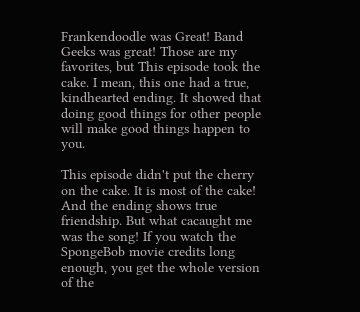Frankendoodle was Great! Band Geeks was great! Those are my favorites, but This episode took the cake. I mean, this one had a true, kindhearted ending. It showed that doing good things for other people will make good things happen to you.

This episode didn't put the cherry on the cake. It is most of the cake! And the ending shows true friendship. But what cacaught me was the song! If you watch the SpongeBob movie credits long enough, you get the whole version of the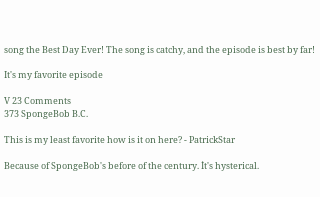song the Best Day Ever! The song is catchy, and the episode is best by far!

It's my favorite episode

V 23 Comments
373 SpongeBob B.C.

This is my least favorite how is it on here? - PatrickStar

Because of SpongeBob's before of the century. İt's hysterical.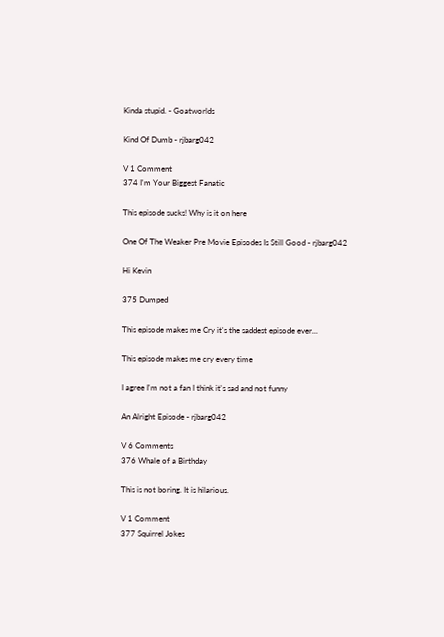Kinda stupid. - Goatworlds

Kind Of Dumb - rjbarg042

V 1 Comment
374 I'm Your Biggest Fanatic

This episode sucks! Why is it on here

One Of The Weaker Pre Movie Episodes Is Still Good - rjbarg042

Hi Kevin

375 Dumped

This episode makes me Cry it's the saddest episode ever...

This episode makes me cry every time

I agree I'm not a fan I think it's sad and not funny

An Alright Episode - rjbarg042

V 6 Comments
376 Whale of a Birthday

This is not boring. It is hilarious.

V 1 Comment
377 Squirrel Jokes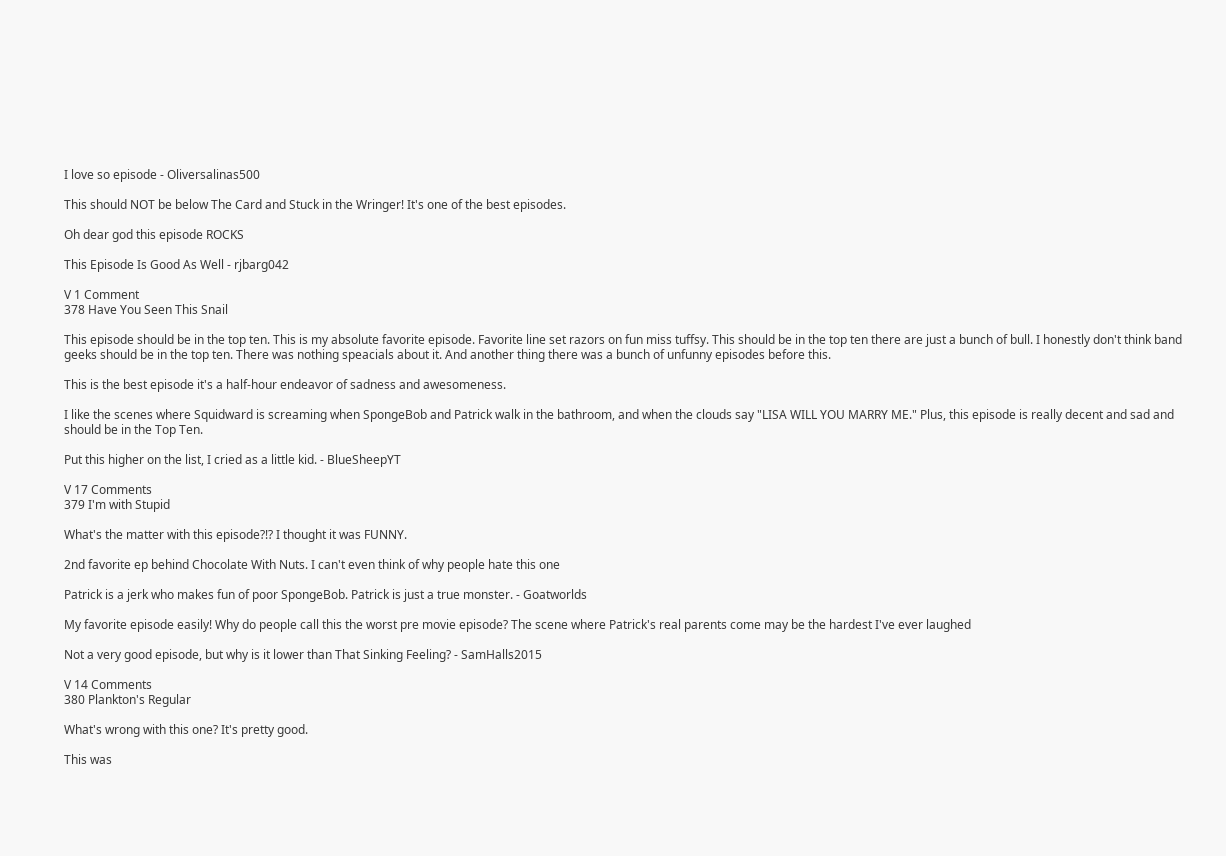I love so episode - Oliversalinas500

This should NOT be below The Card and Stuck in the Wringer! It's one of the best episodes.

Oh dear god this episode ROCKS

This Episode Is Good As Well - rjbarg042

V 1 Comment
378 Have You Seen This Snail

This episode should be in the top ten. This is my absolute favorite episode. Favorite line set razors on fun miss tuffsy. This should be in the top ten there are just a bunch of bull. I honestly don't think band geeks should be in the top ten. There was nothing speacials about it. And another thing there was a bunch of unfunny episodes before this.

This is the best episode it's a half-hour endeavor of sadness and awesomeness.

I like the scenes where Squidward is screaming when SpongeBob and Patrick walk in the bathroom, and when the clouds say "LISA WILL YOU MARRY ME." Plus, this episode is really decent and sad and should be in the Top Ten.

Put this higher on the list, I cried as a little kid. - BlueSheepYT

V 17 Comments
379 I'm with Stupid

What's the matter with this episode?!? I thought it was FUNNY.

2nd favorite ep behind Chocolate With Nuts. I can't even think of why people hate this one

Patrick is a jerk who makes fun of poor SpongeBob. Patrick is just a true monster. - Goatworlds

My favorite episode easily! Why do people call this the worst pre movie episode? The scene where Patrick's real parents come may be the hardest I've ever laughed

Not a very good episode, but why is it lower than That Sinking Feeling? - SamHalls2015

V 14 Comments
380 Plankton's Regular

What's wrong with this one? It's pretty good.

This was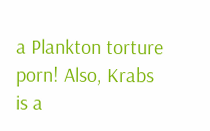a Plankton torture porn! Also, Krabs is a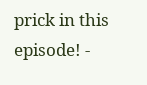prick in this episode! -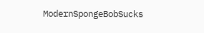ModernSpongeBobSucks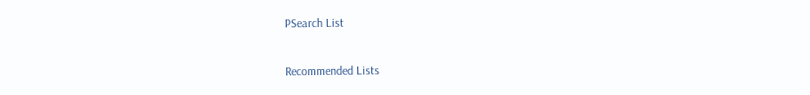PSearch List

Recommended Lists